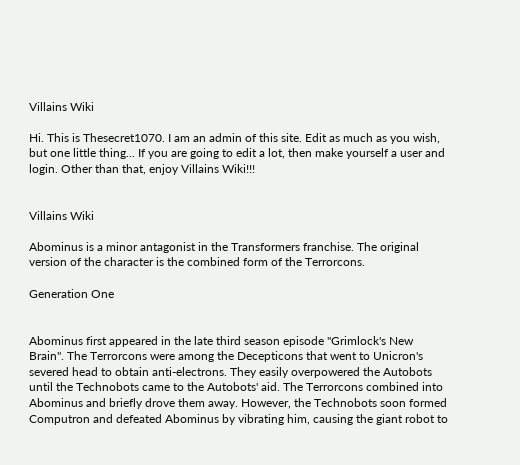Villains Wiki

Hi. This is Thesecret1070. I am an admin of this site. Edit as much as you wish, but one little thing... If you are going to edit a lot, then make yourself a user and login. Other than that, enjoy Villains Wiki!!!


Villains Wiki

Abominus is a minor antagonist in the Transformers franchise. The original version of the character is the combined form of the Terrorcons.

Generation One


Abominus first appeared in the late third season episode "Grimlock's New Brain". The Terrorcons were among the Decepticons that went to Unicron's severed head to obtain anti-electrons. They easily overpowered the Autobots until the Technobots came to the Autobots' aid. The Terrorcons combined into Abominus and briefly drove them away. However, the Technobots soon formed Computron and defeated Abominus by vibrating him, causing the giant robot to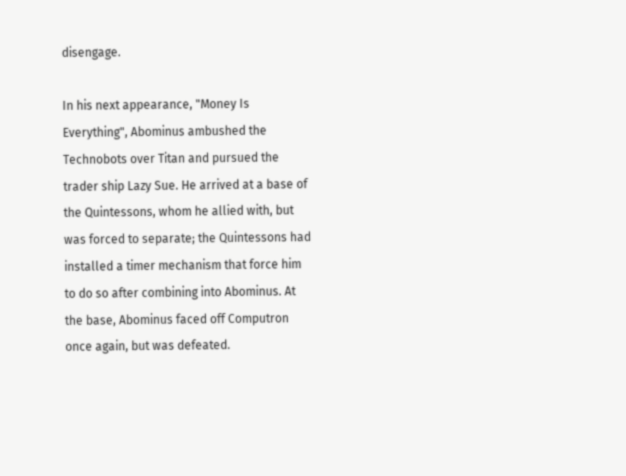disengage.

In his next appearance, "Money Is Everything", Abominus ambushed the Technobots over Titan and pursued the trader ship Lazy Sue. He arrived at a base of the Quintessons, whom he allied with, but was forced to separate; the Quintessons had installed a timer mechanism that force him to do so after combining into Abominus. At the base, Abominus faced off Computron once again, but was defeated.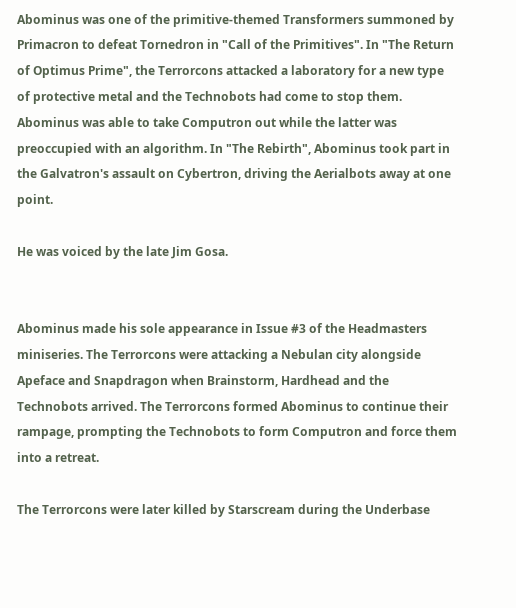Abominus was one of the primitive-themed Transformers summoned by Primacron to defeat Tornedron in "Call of the Primitives". In "The Return of Optimus Prime", the Terrorcons attacked a laboratory for a new type of protective metal and the Technobots had come to stop them. Abominus was able to take Computron out while the latter was preoccupied with an algorithm. In "The Rebirth", Abominus took part in the Galvatron's assault on Cybertron, driving the Aerialbots away at one point.

He was voiced by the late Jim Gosa.


Abominus made his sole appearance in Issue #3 of the Headmasters miniseries. The Terrorcons were attacking a Nebulan city alongside Apeface and Snapdragon when Brainstorm, Hardhead and the Technobots arrived. The Terrorcons formed Abominus to continue their rampage, prompting the Technobots to form Computron and force them into a retreat.

The Terrorcons were later killed by Starscream during the Underbase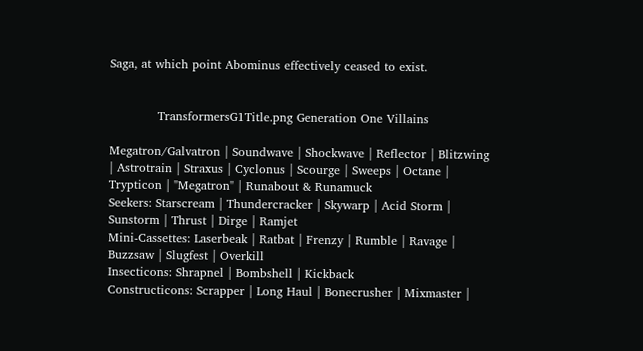Saga, at which point Abominus effectively ceased to exist.


            TransformersG1Title.png Generation One Villains

Megatron/Galvatron | Soundwave | Shockwave | Reflector | Blitzwing | Astrotrain | Straxus | Cyclonus | Scourge | Sweeps | Octane | Trypticon | "Megatron" | Runabout & Runamuck
Seekers: Starscream | Thundercracker | Skywarp | Acid Storm | Sunstorm | Thrust | Dirge | Ramjet
Mini-Cassettes: Laserbeak | Ratbat | Frenzy | Rumble | Ravage | Buzzsaw | Slugfest | Overkill
Insecticons: Shrapnel | Bombshell | Kickback
Constructicons: Scrapper | Long Haul | Bonecrusher | Mixmaster |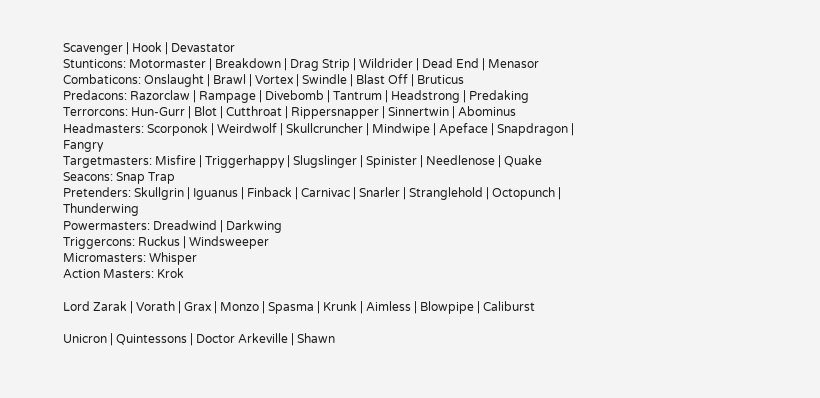Scavenger | Hook | Devastator
Stunticons: Motormaster | Breakdown | Drag Strip | Wildrider | Dead End | Menasor
Combaticons: Onslaught | Brawl | Vortex | Swindle | Blast Off | Bruticus
Predacons: Razorclaw | Rampage | Divebomb | Tantrum | Headstrong | Predaking
Terrorcons: Hun-Gurr | Blot | Cutthroat | Rippersnapper | Sinnertwin | Abominus
Headmasters: Scorponok | Weirdwolf | Skullcruncher | Mindwipe | Apeface | Snapdragon | Fangry
Targetmasters: Misfire | Triggerhappy | Slugslinger | Spinister | Needlenose | Quake
Seacons: Snap Trap
Pretenders: Skullgrin | Iguanus | Finback | Carnivac | Snarler | Stranglehold | Octopunch | Thunderwing
Powermasters: Dreadwind | Darkwing
Triggercons: Ruckus | Windsweeper
Micromasters: Whisper
Action Masters: Krok

Lord Zarak | Vorath | Grax | Monzo | Spasma | Krunk | Aimless | Blowpipe | Caliburst

Unicron | Quintessons | Doctor Arkeville | Shawn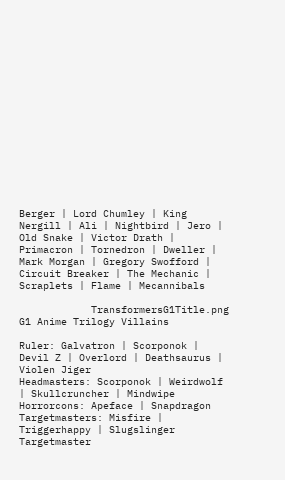Berger | Lord Chumley | King Nergill | Ali | Nightbird | Jero | Old Snake | Victor Drath | Primacron | Tornedron | Dweller | Mark Morgan | Gregory Swofford | Circuit Breaker | The Mechanic | Scraplets | Flame | Mecannibals

            TransformersG1Title.png G1 Anime Trilogy Villains

Ruler: Galvatron | Scorponok | Devil Z | Overlord | Deathsaurus | Violen Jiger
Headmasters: Scorponok | Weirdwolf | Skullcruncher | Mindwipe
Horrorcons: Apeface | Snapdragon
Targetmasters: Misfire | Triggerhappy | Slugslinger
Targetmaster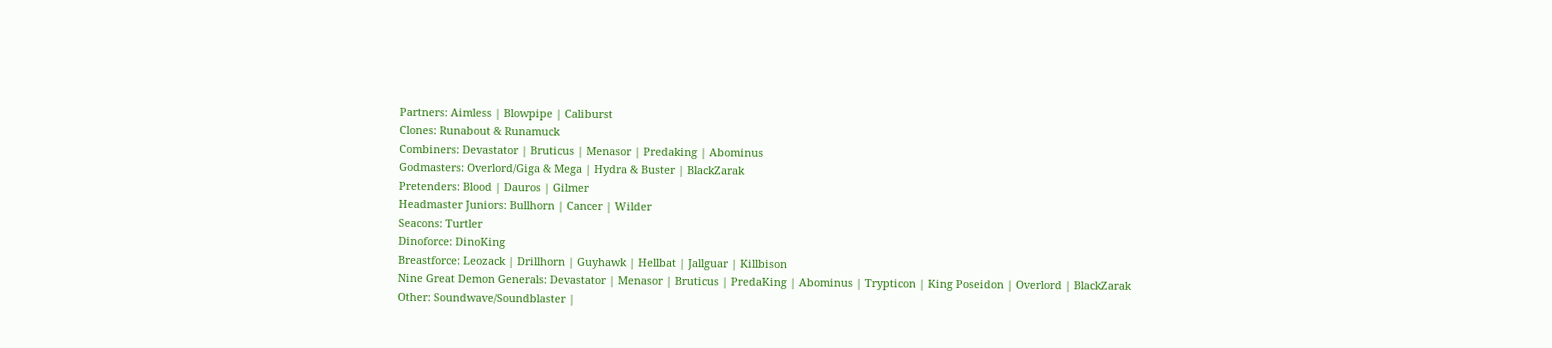Partners: Aimless | Blowpipe | Caliburst
Clones: Runabout & Runamuck
Combiners: Devastator | Bruticus | Menasor | Predaking | Abominus
Godmasters: Overlord/Giga & Mega | Hydra & Buster | BlackZarak
Pretenders: Blood | Dauros | Gilmer
Headmaster Juniors: Bullhorn | Cancer | Wilder
Seacons: Turtler
Dinoforce: DinoKing
Breastforce: Leozack | Drillhorn | Guyhawk | Hellbat | Jallguar | Killbison
Nine Great Demon Generals: Devastator | Menasor | Bruticus | PredaKing | Abominus | Trypticon | King Poseidon | Overlord | BlackZarak
Other: Soundwave/Soundblaster |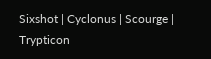Sixshot | Cyclonus | Scourge | Trypticon